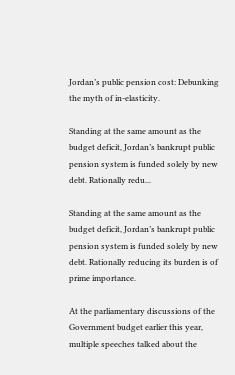Jordan’s public pension cost: Debunking the myth of in-elasticity.

Standing at the same amount as the budget deficit, Jordan’s bankrupt public pension system is funded solely by new debt. Rationally redu...

Standing at the same amount as the budget deficit, Jordan’s bankrupt public pension system is funded solely by new debt. Rationally reducing its burden is of prime importance.

At the parliamentary discussions of the Government budget earlier this year, multiple speeches talked about the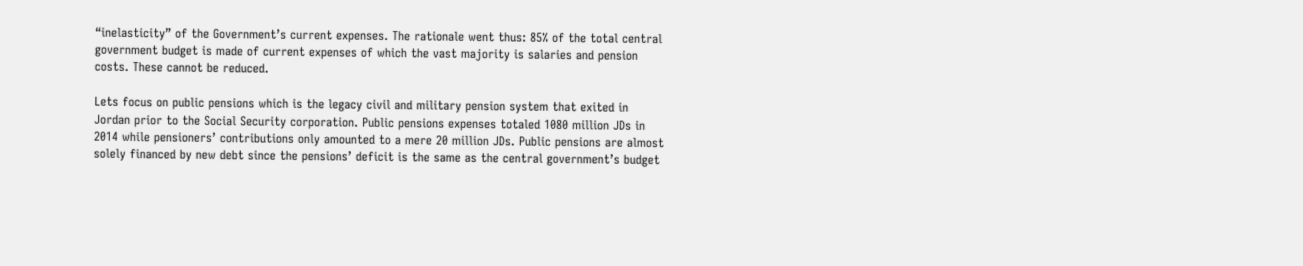“inelasticity” of the Government’s current expenses. The rationale went thus: 85% of the total central government budget is made of current expenses of which the vast majority is salaries and pension costs. These cannot be reduced.

Lets focus on public pensions which is the legacy civil and military pension system that exited in Jordan prior to the Social Security corporation. Public pensions expenses totaled 1080 million JDs in 2014 while pensioners’ contributions only amounted to a mere 20 million JDs. Public pensions are almost solely financed by new debt since the pensions’ deficit is the same as the central government’s budget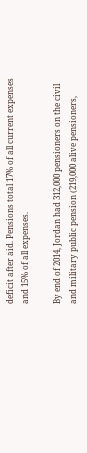deficit after aid. Pensions total 17% of all current expenses and 15% of all expenses.

By end of 2014, Jordan had 312,000 pensioners on the civil and military public pension (219,000 alive pensioners,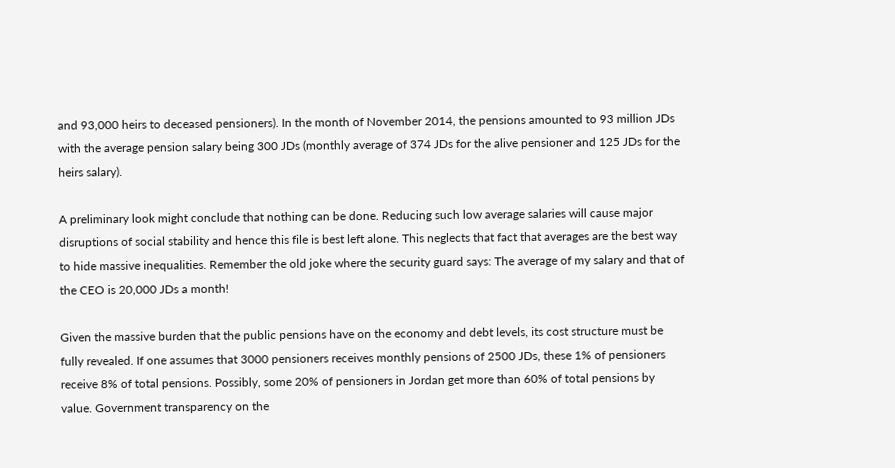and 93,000 heirs to deceased pensioners). In the month of November 2014, the pensions amounted to 93 million JDs with the average pension salary being 300 JDs (monthly average of 374 JDs for the alive pensioner and 125 JDs for the heirs salary).

A preliminary look might conclude that nothing can be done. Reducing such low average salaries will cause major disruptions of social stability and hence this file is best left alone. This neglects that fact that averages are the best way to hide massive inequalities. Remember the old joke where the security guard says: The average of my salary and that of the CEO is 20,000 JDs a month!

Given the massive burden that the public pensions have on the economy and debt levels, its cost structure must be fully revealed. If one assumes that 3000 pensioners receives monthly pensions of 2500 JDs, these 1% of pensioners receive 8% of total pensions. Possibly, some 20% of pensioners in Jordan get more than 60% of total pensions by value. Government transparency on the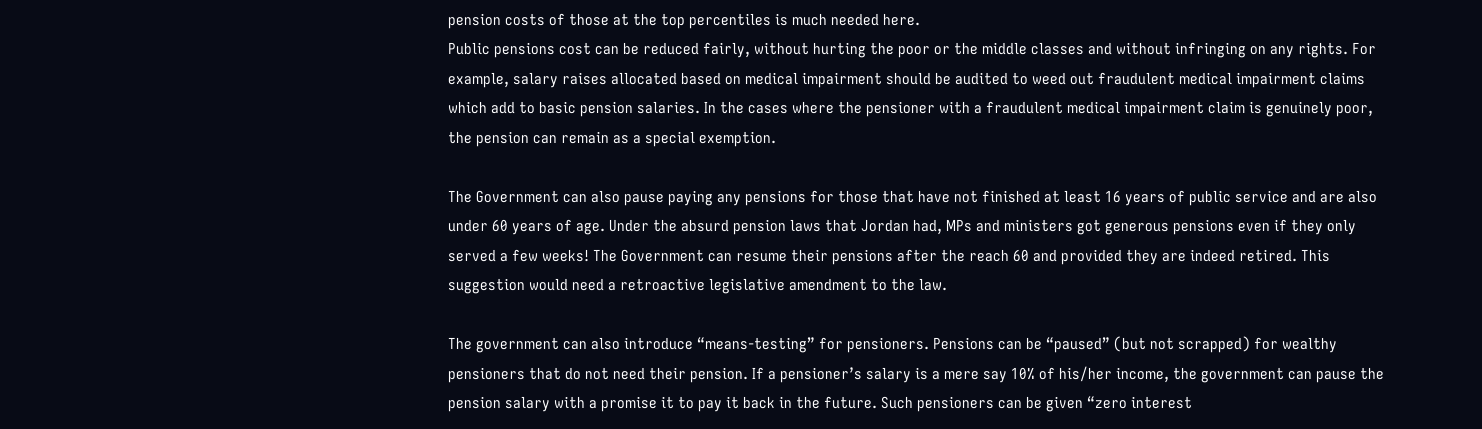pension costs of those at the top percentiles is much needed here.
Public pensions cost can be reduced fairly, without hurting the poor or the middle classes and without infringing on any rights. For example, salary raises allocated based on medical impairment should be audited to weed out fraudulent medical impairment claims which add to basic pension salaries. In the cases where the pensioner with a fraudulent medical impairment claim is genuinely poor, the pension can remain as a special exemption.

The Government can also pause paying any pensions for those that have not finished at least 16 years of public service and are also under 60 years of age. Under the absurd pension laws that Jordan had, MPs and ministers got generous pensions even if they only served a few weeks! The Government can resume their pensions after the reach 60 and provided they are indeed retired. This suggestion would need a retroactive legislative amendment to the law.

The government can also introduce “means-testing” for pensioners. Pensions can be “paused” (but not scrapped) for wealthy pensioners that do not need their pension. If a pensioner’s salary is a mere say 10% of his/her income, the government can pause the pension salary with a promise it to pay it back in the future. Such pensioners can be given “zero interest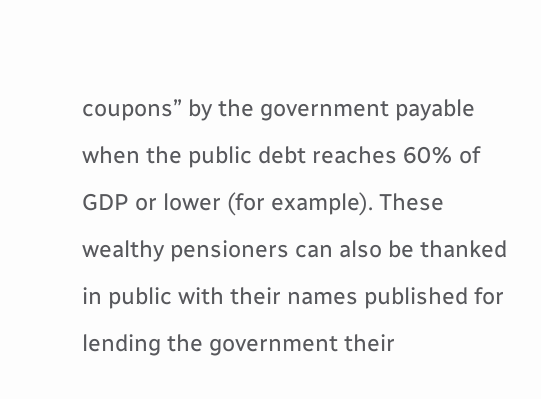coupons” by the government payable when the public debt reaches 60% of GDP or lower (for example). These wealthy pensioners can also be thanked in public with their names published for lending the government their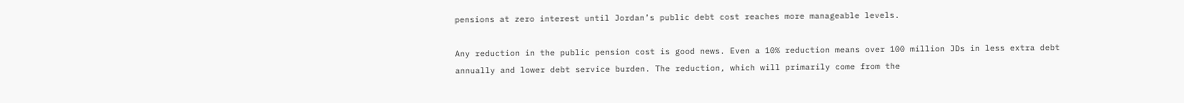pensions at zero interest until Jordan’s public debt cost reaches more manageable levels.

Any reduction in the public pension cost is good news. Even a 10% reduction means over 100 million JDs in less extra debt annually and lower debt service burden. The reduction, which will primarily come from the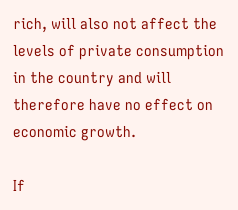rich, will also not affect the levels of private consumption in the country and will therefore have no effect on economic growth.

If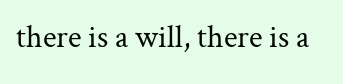there is a will, there is a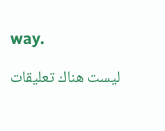way.

ليست هناك تعليقات